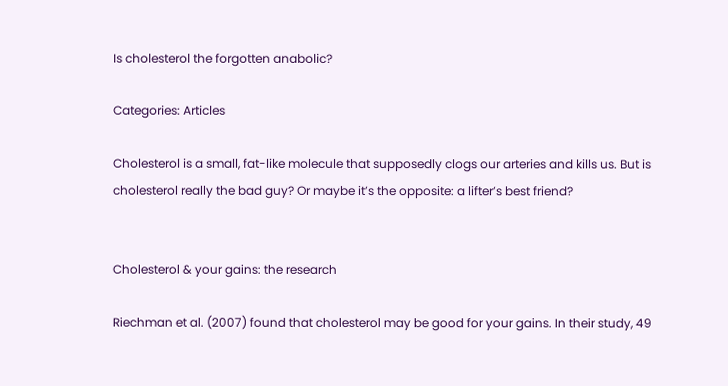Is cholesterol the forgotten anabolic?

Categories: Articles

Cholesterol is a small, fat-like molecule that supposedly clogs our arteries and kills us. But is cholesterol really the bad guy? Or maybe it’s the opposite: a lifter’s best friend?


Cholesterol & your gains: the research

Riechman et al. (2007) found that cholesterol may be good for your gains. In their study, 49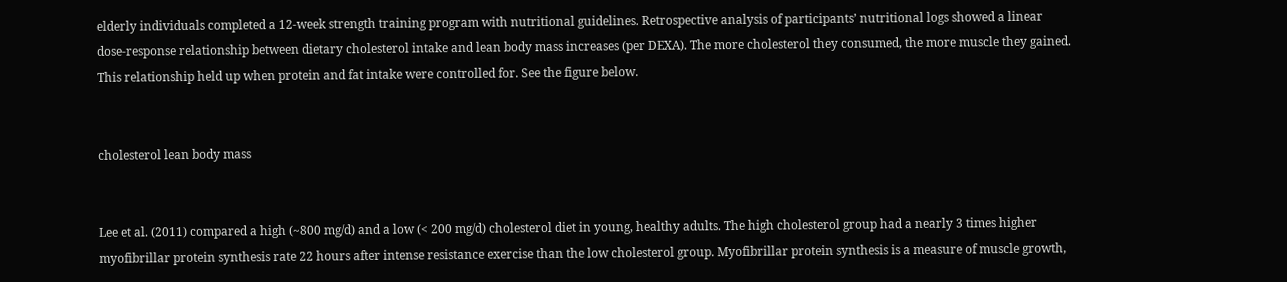elderly individuals completed a 12-week strength training program with nutritional guidelines. Retrospective analysis of participants’ nutritional logs showed a linear dose-response relationship between dietary cholesterol intake and lean body mass increases (per DEXA). The more cholesterol they consumed, the more muscle they gained. This relationship held up when protein and fat intake were controlled for. See the figure below.


cholesterol lean body mass


Lee et al. (2011) compared a high (~800 mg/d) and a low (< 200 mg/d) cholesterol diet in young, healthy adults. The high cholesterol group had a nearly 3 times higher myofibrillar protein synthesis rate 22 hours after intense resistance exercise than the low cholesterol group. Myofibrillar protein synthesis is a measure of muscle growth,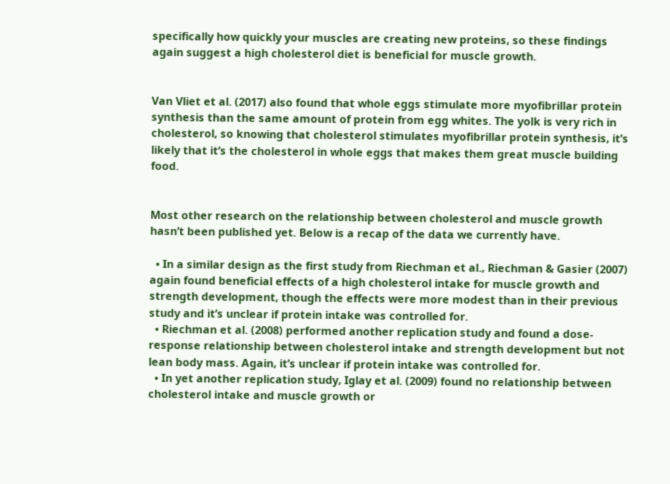specifically how quickly your muscles are creating new proteins, so these findings again suggest a high cholesterol diet is beneficial for muscle growth.


Van Vliet et al. (2017) also found that whole eggs stimulate more myofibrillar protein synthesis than the same amount of protein from egg whites. The yolk is very rich in cholesterol, so knowing that cholesterol stimulates myofibrillar protein synthesis, it’s likely that it’s the cholesterol in whole eggs that makes them great muscle building food.


Most other research on the relationship between cholesterol and muscle growth hasn’t been published yet. Below is a recap of the data we currently have.

  • In a similar design as the first study from Riechman et al., Riechman & Gasier (2007) again found beneficial effects of a high cholesterol intake for muscle growth and strength development, though the effects were more modest than in their previous study and it’s unclear if protein intake was controlled for.
  • Riechman et al. (2008) performed another replication study and found a dose-response relationship between cholesterol intake and strength development but not lean body mass. Again, it’s unclear if protein intake was controlled for.
  • In yet another replication study, Iglay et al. (2009) found no relationship between cholesterol intake and muscle growth or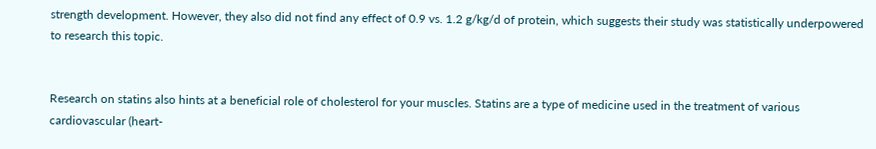strength development. However, they also did not find any effect of 0.9 vs. 1.2 g/kg/d of protein, which suggests their study was statistically underpowered to research this topic.


Research on statins also hints at a beneficial role of cholesterol for your muscles. Statins are a type of medicine used in the treatment of various cardiovascular (heart-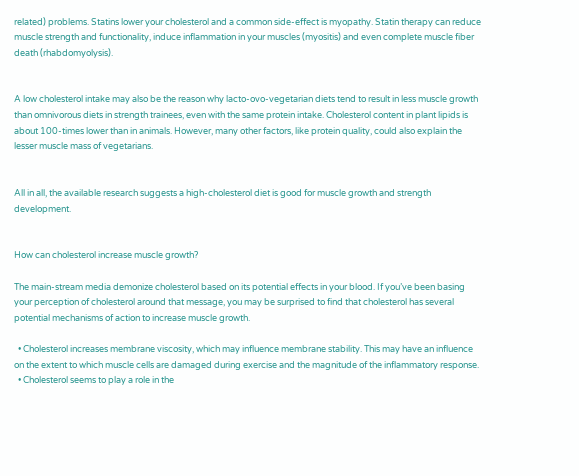related) problems. Statins lower your cholesterol and a common side-effect is myopathy. Statin therapy can reduce muscle strength and functionality, induce inflammation in your muscles (myositis) and even complete muscle fiber death (rhabdomyolysis).


A low cholesterol intake may also be the reason why lacto-ovo-vegetarian diets tend to result in less muscle growth than omnivorous diets in strength trainees, even with the same protein intake. Cholesterol content in plant lipids is about 100-times lower than in animals. However, many other factors, like protein quality, could also explain the lesser muscle mass of vegetarians.


All in all, the available research suggests a high-cholesterol diet is good for muscle growth and strength development.


How can cholesterol increase muscle growth?

The main-stream media demonize cholesterol based on its potential effects in your blood. If you’ve been basing your perception of cholesterol around that message, you may be surprised to find that cholesterol has several potential mechanisms of action to increase muscle growth.

  • Cholesterol increases membrane viscosity, which may influence membrane stability. This may have an influence on the extent to which muscle cells are damaged during exercise and the magnitude of the inflammatory response.
  • Cholesterol seems to play a role in the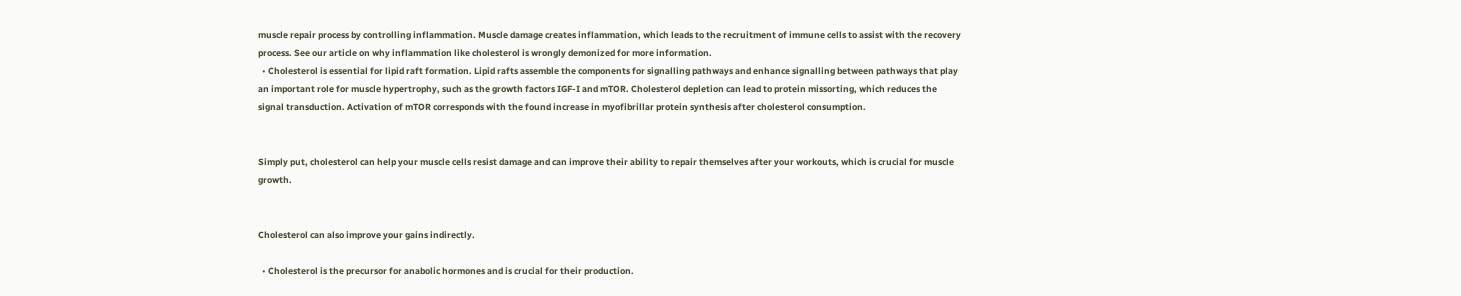muscle repair process by controlling inflammation. Muscle damage creates inflammation, which leads to the recruitment of immune cells to assist with the recovery process. See our article on why inflammation like cholesterol is wrongly demonized for more information.
  • Cholesterol is essential for lipid raft formation. Lipid rafts assemble the components for signalling pathways and enhance signalling between pathways that play an important role for muscle hypertrophy, such as the growth factors IGF-I and mTOR. Cholesterol depletion can lead to protein missorting, which reduces the signal transduction. Activation of mTOR corresponds with the found increase in myofibrillar protein synthesis after cholesterol consumption.


Simply put, cholesterol can help your muscle cells resist damage and can improve their ability to repair themselves after your workouts, which is crucial for muscle growth.


Cholesterol can also improve your gains indirectly.

  • Cholesterol is the precursor for anabolic hormones and is crucial for their production.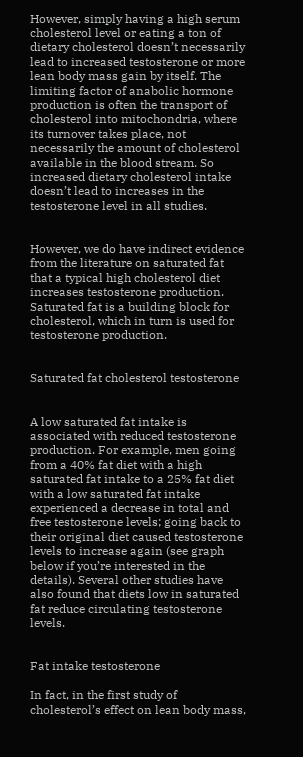However, simply having a high serum cholesterol level or eating a ton of dietary cholesterol doesn’t necessarily lead to increased testosterone or more lean body mass gain by itself. The limiting factor of anabolic hormone production is often the transport of cholesterol into mitochondria, where its turnover takes place, not necessarily the amount of cholesterol available in the blood stream. So increased dietary cholesterol intake doesn’t lead to increases in the testosterone level in all studies.


However, we do have indirect evidence from the literature on saturated fat that a typical high cholesterol diet increases testosterone production. Saturated fat is a building block for cholesterol, which in turn is used for testosterone production.


Saturated fat cholesterol testosterone


A low saturated fat intake is associated with reduced testosterone production. For example, men going from a 40% fat diet with a high saturated fat intake to a 25% fat diet with a low saturated fat intake experienced a decrease in total and free testosterone levels; going back to their original diet caused testosterone levels to increase again (see graph below if you’re interested in the details). Several other studies have also found that diets low in saturated fat reduce circulating testosterone levels.


Fat intake testosterone

In fact, in the first study of cholesterol’s effect on lean body mass,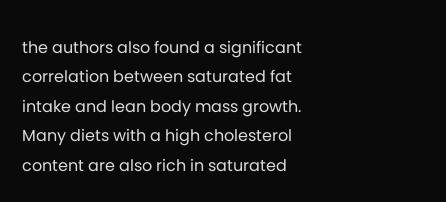the authors also found a significant correlation between saturated fat intake and lean body mass growth. Many diets with a high cholesterol content are also rich in saturated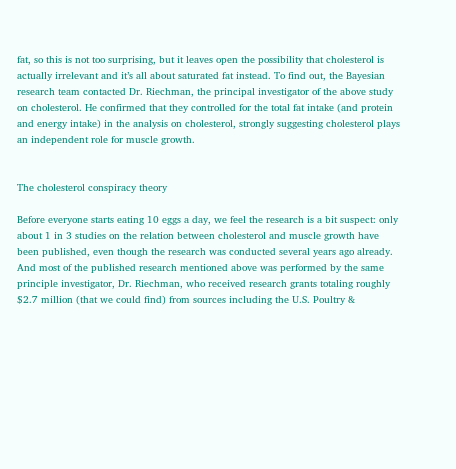fat, so this is not too surprising, but it leaves open the possibility that cholesterol is actually irrelevant and it’s all about saturated fat instead. To find out, the Bayesian research team contacted Dr. Riechman, the principal investigator of the above study on cholesterol. He confirmed that they controlled for the total fat intake (and protein and energy intake) in the analysis on cholesterol, strongly suggesting cholesterol plays an independent role for muscle growth.


The cholesterol conspiracy theory

Before everyone starts eating 10 eggs a day, we feel the research is a bit suspect: only about 1 in 3 studies on the relation between cholesterol and muscle growth have been published, even though the research was conducted several years ago already. And most of the published research mentioned above was performed by the same principle investigator, Dr. Riechman, who received research grants totaling roughly $2.7 million (that we could find) from sources including the U.S. Poultry &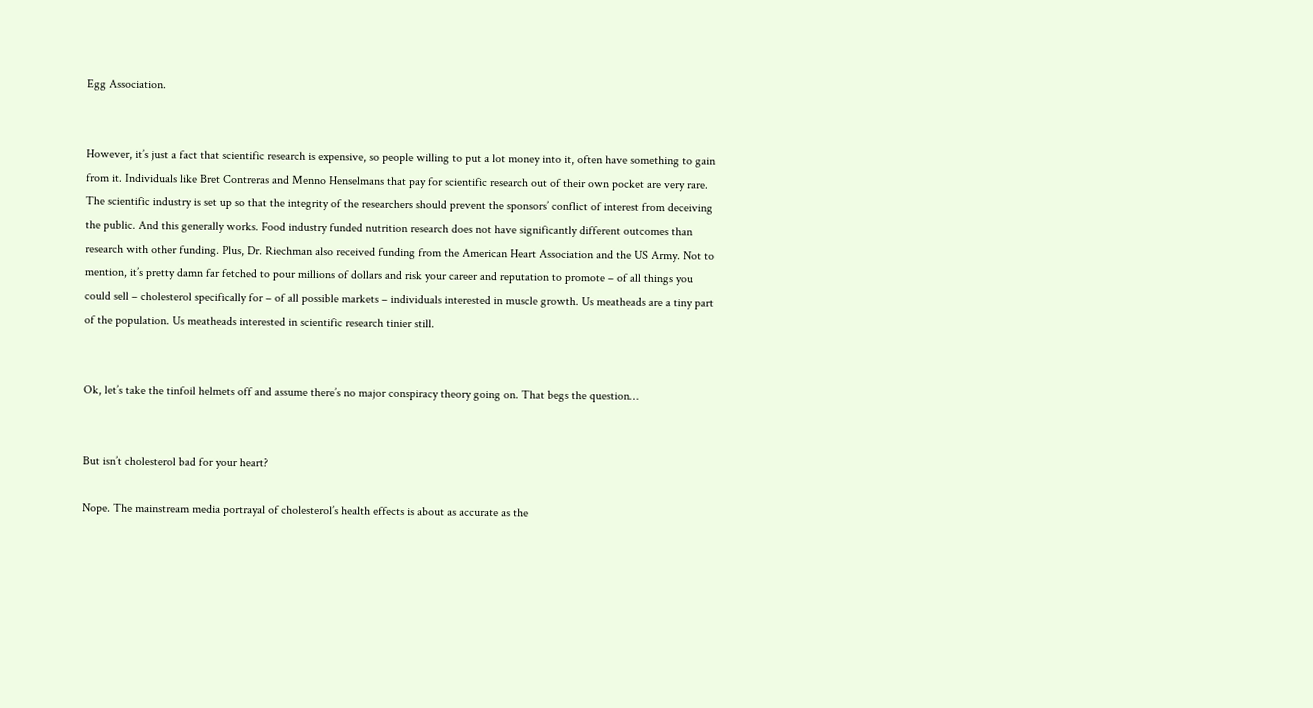Egg Association.


However, it’s just a fact that scientific research is expensive, so people willing to put a lot money into it, often have something to gain from it. Individuals like Bret Contreras and Menno Henselmans that pay for scientific research out of their own pocket are very rare. The scientific industry is set up so that the integrity of the researchers should prevent the sponsors’ conflict of interest from deceiving the public. And this generally works. Food industry funded nutrition research does not have significantly different outcomes than research with other funding. Plus, Dr. Riechman also received funding from the American Heart Association and the US Army. Not to mention, it’s pretty damn far fetched to pour millions of dollars and risk your career and reputation to promote – of all things you could sell – cholesterol specifically for – of all possible markets – individuals interested in muscle growth. Us meatheads are a tiny part of the population. Us meatheads interested in scientific research tinier still.


Ok, let’s take the tinfoil helmets off and assume there’s no major conspiracy theory going on. That begs the question…


But isn’t cholesterol bad for your heart?

Nope. The mainstream media portrayal of cholesterol’s health effects is about as accurate as the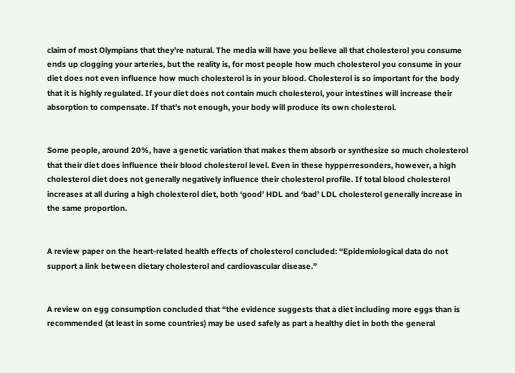claim of most Olympians that they’re natural. The media will have you believe all that cholesterol you consume ends up clogging your arteries, but the reality is, for most people how much cholesterol you consume in your diet does not even influence how much cholesterol is in your blood. Cholesterol is so important for the body that it is highly regulated. If your diet does not contain much cholesterol, your intestines will increase their absorption to compensate. If that’s not enough, your body will produce its own cholesterol.


Some people, around 20%, have a genetic variation that makes them absorb or synthesize so much cholesterol that their diet does influence their blood cholesterol level. Even in these hypperresonders, however, a high cholesterol diet does not generally negatively influence their cholesterol profile. If total blood cholesterol increases at all during a high cholesterol diet, both ‘good’ HDL and ‘bad’ LDL cholesterol generally increase in the same proportion.


A review paper on the heart-related health effects of cholesterol concluded: “Epidemiological data do not support a link between dietary cholesterol and cardiovascular disease.”


A review on egg consumption concluded that “the evidence suggests that a diet including more eggs than is recommended (at least in some countries) may be used safely as part a healthy diet in both the general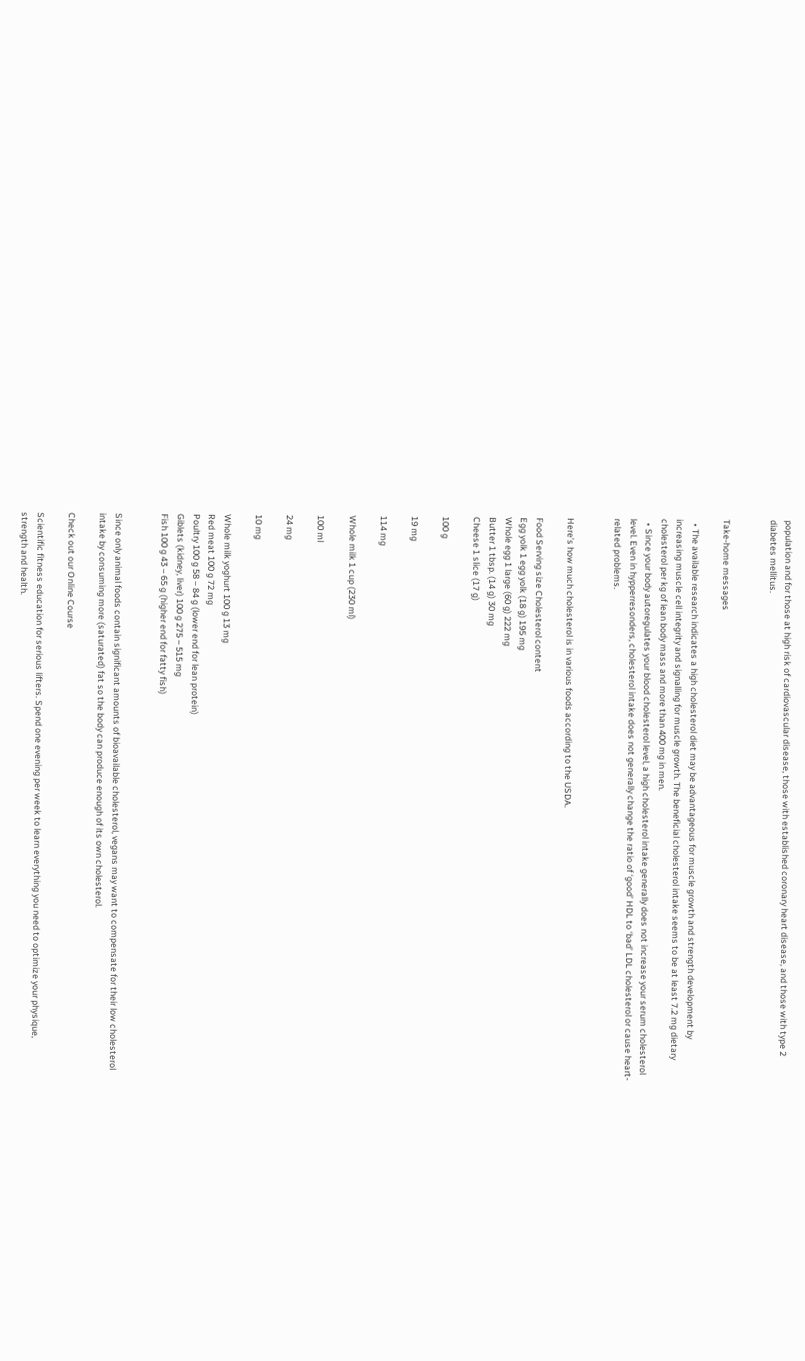population and for those at high risk of cardiovascular disease, those with established coronary heart disease, and those with type 2 diabetes mellitus.


Take-home messages

  • The available research indicates a high cholesterol diet may be advantageous for muscle growth and strength development by increasing muscle cell integrity and signalling for muscle growth. The beneficial cholesterol intake seems to be at least 7.2 mg dietary cholesterol per kg of lean body mass and more than 400 mg in men.
  • Since your body autoregulates your blood cholesterol level, a high cholesterol intake generally does not increase your serum cholesterol level. Even in hypperresonders, cholesterol intake does not generally change the ratio of ‘good’ HDL to ‘bad’ LDL cholesterol or cause heart-related problems.


Here’s how much cholesterol is in various foods according to the USDA.

Food Serving size Cholesterol content
Egg yolk 1 egg yolk (18 g) 195 mg
Whole egg 1 large (60 g) 222 mg
Butter 1 tbsp. (14 g) 30 mg
Cheese 1 slice (17 g)

100 g

19 mg

114 mg

Whole milk 1 cup (230 ml)

100 ml

24 mg

10 mg

Whole milk yoghurt 100 g 13 mg
Red meat 100 g 72 mg
Poultry 100 g 58 – 84 g (lower end for lean protein)
Giblets (kidney, liver) 100 g 275 – 515 mg
Fish 100 g 43 – 65 g (higher end for fatty fish)


Since only animal foods contain significant amounts of bioavailable cholesterol, vegans may want to compensate for their low cholesterol intake by consuming more (saturated) fat so the body can produce enough of its own cholesterol.

Check out our Online Course

Scientific fitness education for serious lifters. Spend one evening per week to learn everything you need to optimize your physique, strength and health.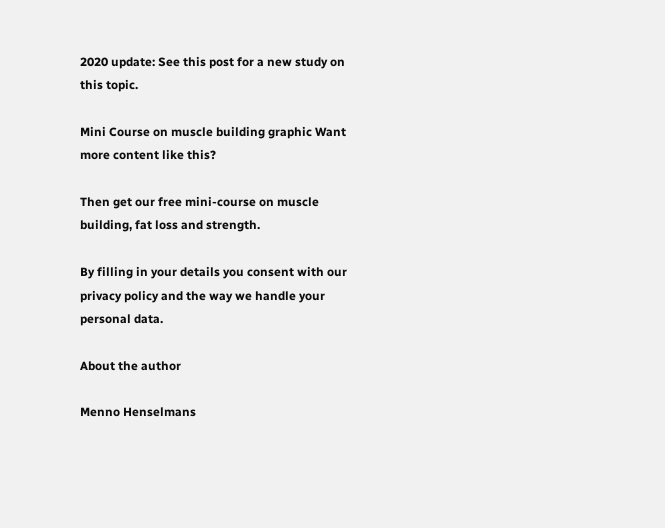2020 update: See this post for a new study on this topic.

Mini Course on muscle building graphic Want more content like this?

Then get our free mini-course on muscle building, fat loss and strength.

By filling in your details you consent with our privacy policy and the way we handle your personal data.

About the author

Menno Henselmans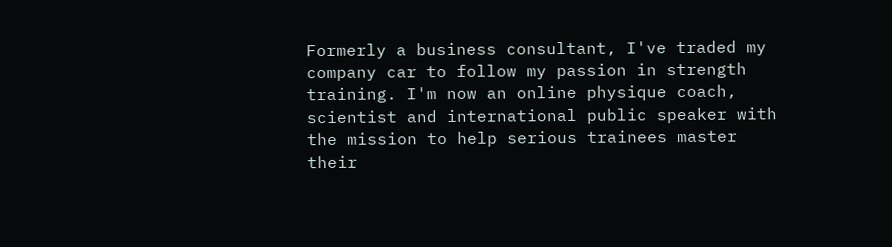Formerly a business consultant, I've traded my company car to follow my passion in strength training. I'm now an online physique coach, scientist and international public speaker with the mission to help serious trainees master their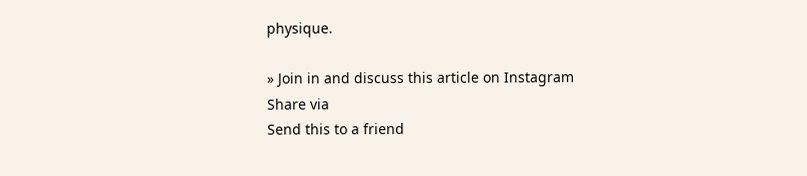physique.

» Join in and discuss this article on Instagram
Share via
Send this to a friend